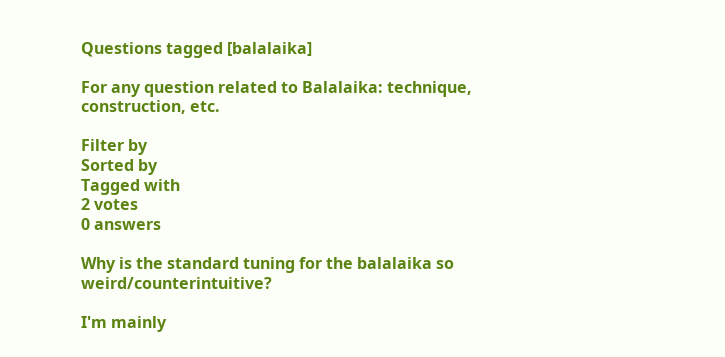Questions tagged [balalaika]

For any question related to Balalaika: technique, construction, etc.

Filter by
Sorted by
Tagged with
2 votes
0 answers

Why is the standard tuning for the balalaika so weird/counterintuitive?

I'm mainly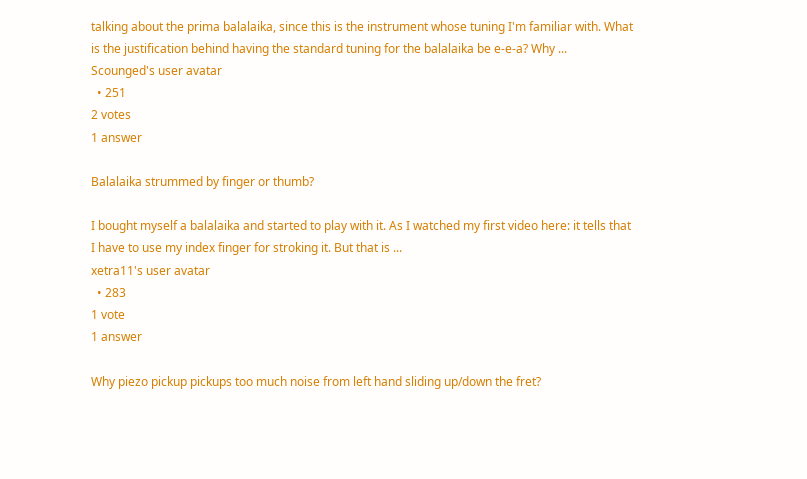talking about the prima balalaika, since this is the instrument whose tuning I'm familiar with. What is the justification behind having the standard tuning for the balalaika be e-e-a? Why ...
Scounged's user avatar
  • 251
2 votes
1 answer

Balalaika strummed by finger or thumb?

I bought myself a balalaika and started to play with it. As I watched my first video here: it tells that I have to use my index finger for stroking it. But that is ...
xetra11's user avatar
  • 283
1 vote
1 answer

Why piezo pickup pickups too much noise from left hand sliding up/down the fret?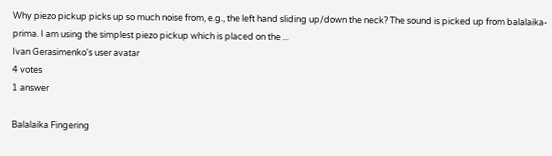Why piezo pickup picks up so much noise from, e.g., the left hand sliding up/down the neck? The sound is picked up from balalaika-prima. I am using the simplest piezo pickup which is placed on the ...
Ivan Gerasimenko's user avatar
4 votes
1 answer

Balalaika Fingering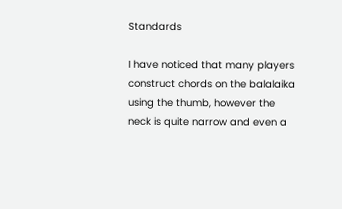Standards

I have noticed that many players construct chords on the balalaika using the thumb, however the neck is quite narrow and even a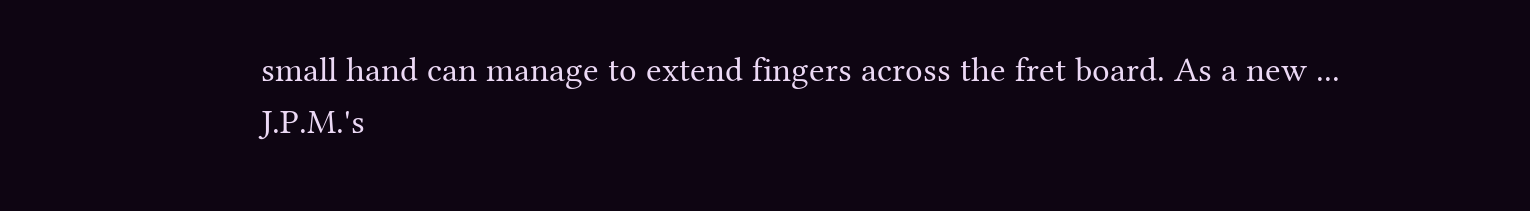small hand can manage to extend fingers across the fret board. As a new ...
J.P.M.'s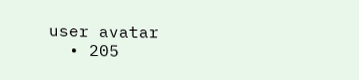user avatar
  • 205